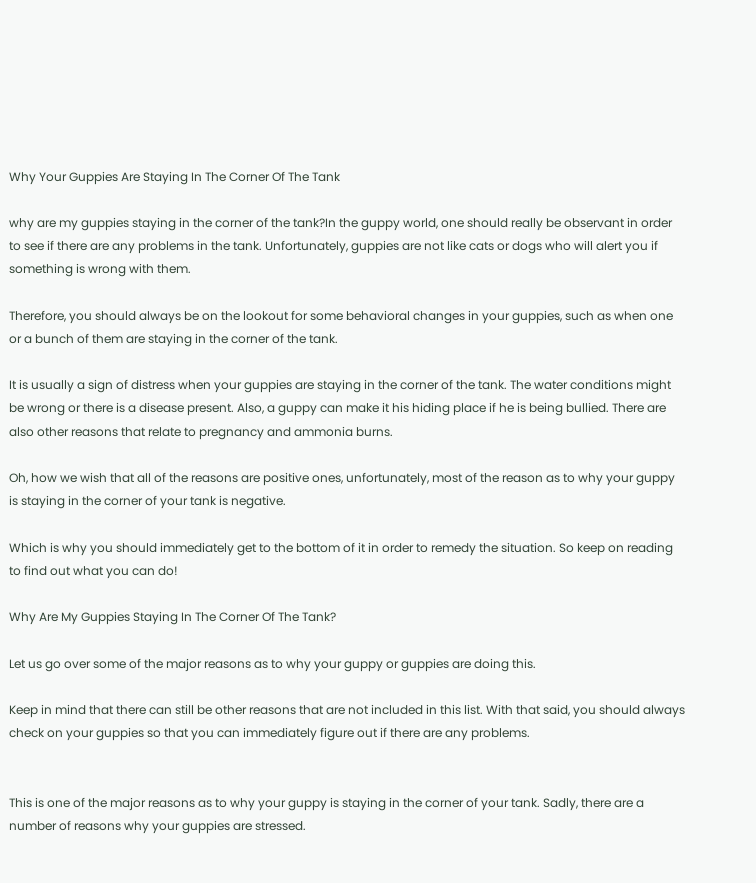Why Your Guppies Are Staying In The Corner Of The Tank

why are my guppies staying in the corner of the tank?In the guppy world, one should really be observant in order to see if there are any problems in the tank. Unfortunately, guppies are not like cats or dogs who will alert you if something is wrong with them.

Therefore, you should always be on the lookout for some behavioral changes in your guppies, such as when one or a bunch of them are staying in the corner of the tank.

It is usually a sign of distress when your guppies are staying in the corner of the tank. The water conditions might be wrong or there is a disease present. Also, a guppy can make it his hiding place if he is being bullied. There are also other reasons that relate to pregnancy and ammonia burns.

Oh, how we wish that all of the reasons are positive ones, unfortunately, most of the reason as to why your guppy is staying in the corner of your tank is negative.

Which is why you should immediately get to the bottom of it in order to remedy the situation. So keep on reading to find out what you can do!

Why Are My Guppies Staying In The Corner Of The Tank?

Let us go over some of the major reasons as to why your guppy or guppies are doing this.

Keep in mind that there can still be other reasons that are not included in this list. With that said, you should always check on your guppies so that you can immediately figure out if there are any problems.


This is one of the major reasons as to why your guppy is staying in the corner of your tank. Sadly, there are a number of reasons why your guppies are stressed.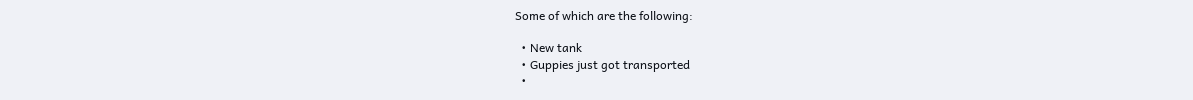Some of which are the following:

  • New tank
  • Guppies just got transported
  •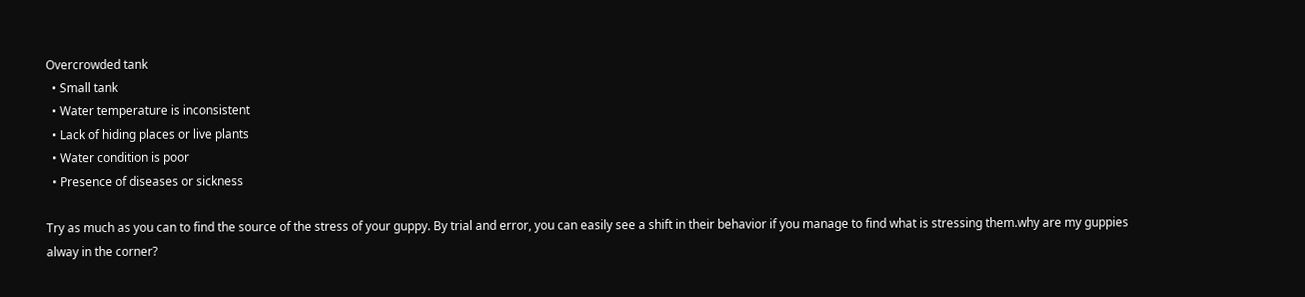Overcrowded tank
  • Small tank
  • Water temperature is inconsistent
  • Lack of hiding places or live plants
  • Water condition is poor
  • Presence of diseases or sickness

Try as much as you can to find the source of the stress of your guppy. By trial and error, you can easily see a shift in their behavior if you manage to find what is stressing them.why are my guppies alway in the corner?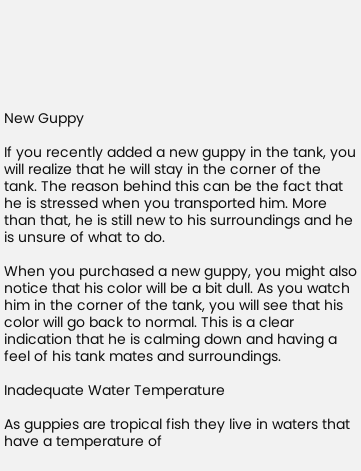New Guppy

If you recently added a new guppy in the tank, you will realize that he will stay in the corner of the tank. The reason behind this can be the fact that he is stressed when you transported him. More than that, he is still new to his surroundings and he is unsure of what to do.

When you purchased a new guppy, you might also notice that his color will be a bit dull. As you watch him in the corner of the tank, you will see that his color will go back to normal. This is a clear indication that he is calming down and having a feel of his tank mates and surroundings.

Inadequate Water Temperature

As guppies are tropical fish they live in waters that have a temperature of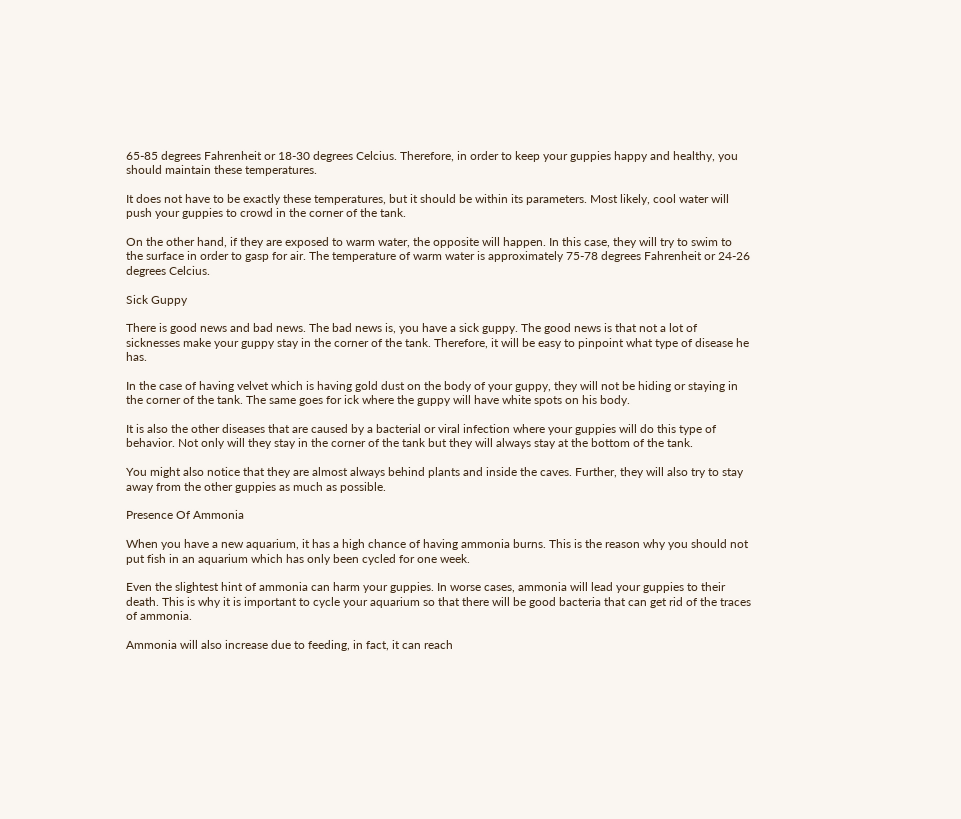65-85 degrees Fahrenheit or 18-30 degrees Celcius. Therefore, in order to keep your guppies happy and healthy, you should maintain these temperatures.

It does not have to be exactly these temperatures, but it should be within its parameters. Most likely, cool water will push your guppies to crowd in the corner of the tank.

On the other hand, if they are exposed to warm water, the opposite will happen. In this case, they will try to swim to the surface in order to gasp for air. The temperature of warm water is approximately 75-78 degrees Fahrenheit or 24-26 degrees Celcius.

Sick Guppy

There is good news and bad news. The bad news is, you have a sick guppy. The good news is that not a lot of sicknesses make your guppy stay in the corner of the tank. Therefore, it will be easy to pinpoint what type of disease he has.

In the case of having velvet which is having gold dust on the body of your guppy, they will not be hiding or staying in the corner of the tank. The same goes for ick where the guppy will have white spots on his body.

It is also the other diseases that are caused by a bacterial or viral infection where your guppies will do this type of behavior. Not only will they stay in the corner of the tank but they will always stay at the bottom of the tank.

You might also notice that they are almost always behind plants and inside the caves. Further, they will also try to stay away from the other guppies as much as possible.

Presence Of Ammonia

When you have a new aquarium, it has a high chance of having ammonia burns. This is the reason why you should not put fish in an aquarium which has only been cycled for one week.

Even the slightest hint of ammonia can harm your guppies. In worse cases, ammonia will lead your guppies to their death. This is why it is important to cycle your aquarium so that there will be good bacteria that can get rid of the traces of ammonia.

Ammonia will also increase due to feeding, in fact, it can reach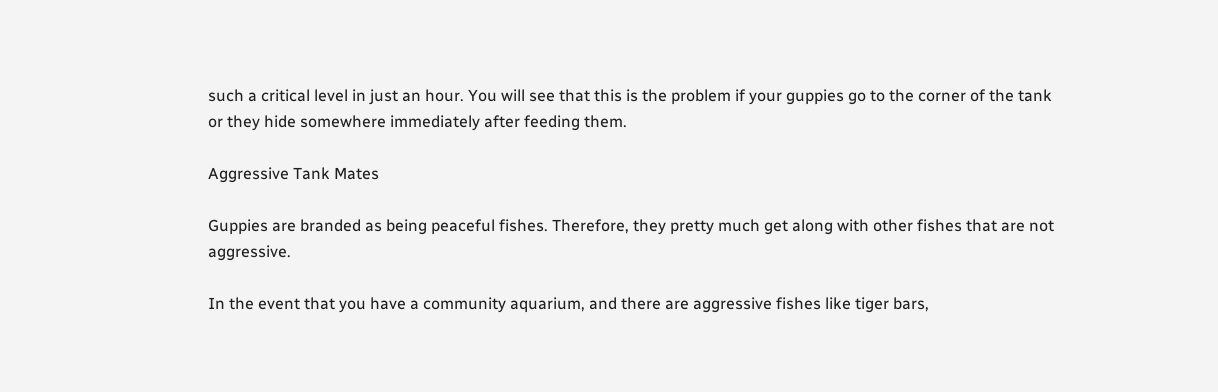such a critical level in just an hour. You will see that this is the problem if your guppies go to the corner of the tank or they hide somewhere immediately after feeding them.

Aggressive Tank Mates

Guppies are branded as being peaceful fishes. Therefore, they pretty much get along with other fishes that are not aggressive.

In the event that you have a community aquarium, and there are aggressive fishes like tiger bars,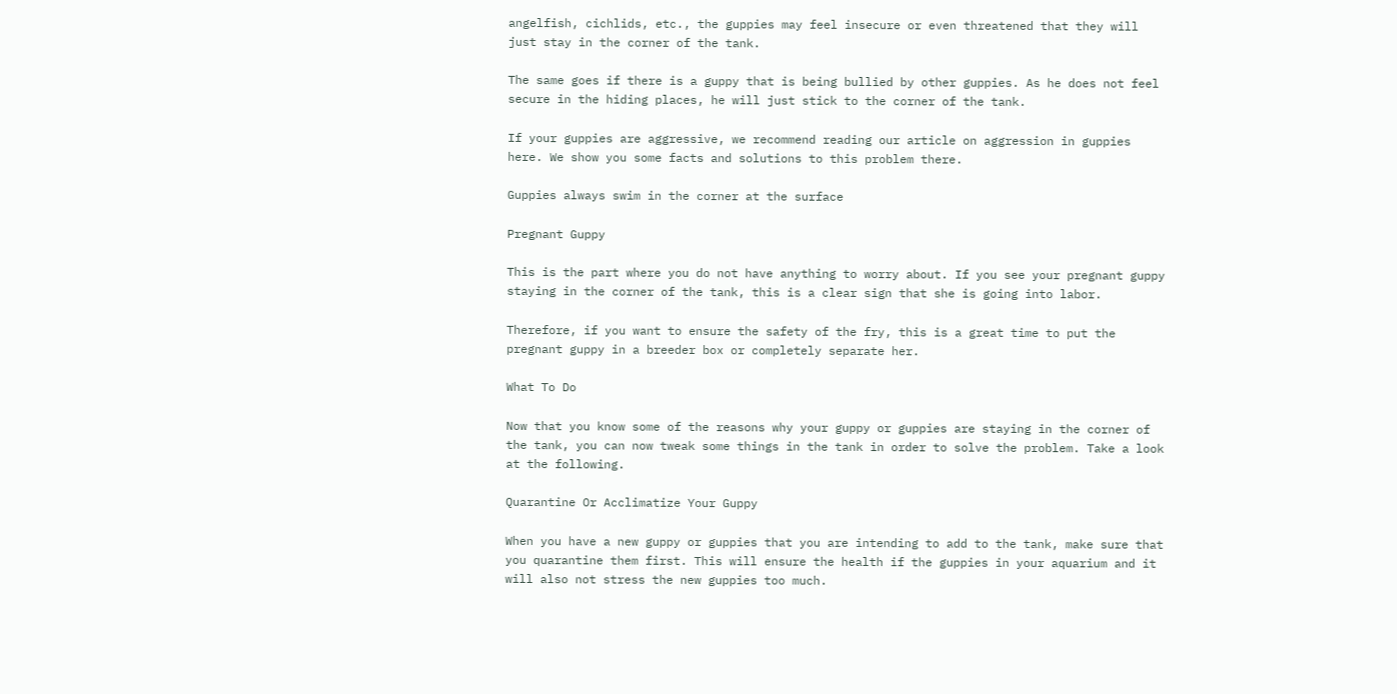angelfish, cichlids, etc., the guppies may feel insecure or even threatened that they will just stay in the corner of the tank.

The same goes if there is a guppy that is being bullied by other guppies. As he does not feel secure in the hiding places, he will just stick to the corner of the tank.

If your guppies are aggressive, we recommend reading our article on aggression in guppies here. We show you some facts and solutions to this problem there.

Guppies always swim in the corner at the surface

Pregnant Guppy

This is the part where you do not have anything to worry about. If you see your pregnant guppy staying in the corner of the tank, this is a clear sign that she is going into labor.

Therefore, if you want to ensure the safety of the fry, this is a great time to put the pregnant guppy in a breeder box or completely separate her.

What To Do

Now that you know some of the reasons why your guppy or guppies are staying in the corner of the tank, you can now tweak some things in the tank in order to solve the problem. Take a look at the following.

Quarantine Or Acclimatize Your Guppy

When you have a new guppy or guppies that you are intending to add to the tank, make sure that you quarantine them first. This will ensure the health if the guppies in your aquarium and it will also not stress the new guppies too much.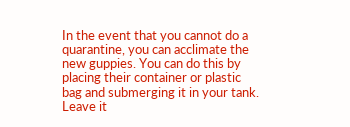In the event that you cannot do a quarantine, you can acclimate the new guppies. You can do this by placing their container or plastic bag and submerging it in your tank. Leave it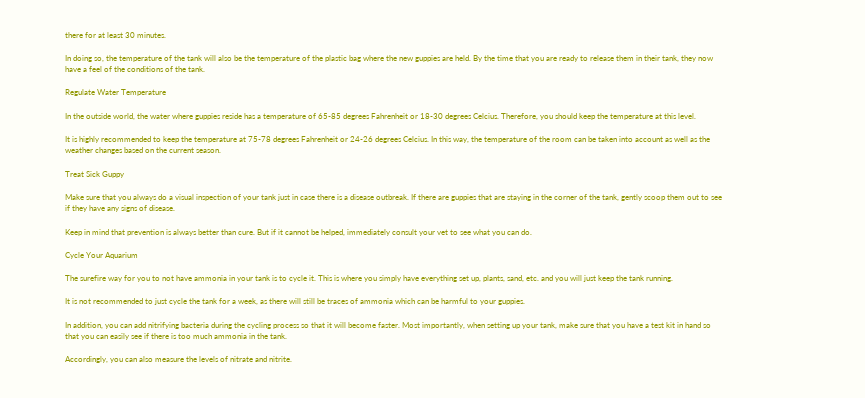there for at least 30 minutes.

In doing so, the temperature of the tank will also be the temperature of the plastic bag where the new guppies are held. By the time that you are ready to release them in their tank, they now have a feel of the conditions of the tank.

Regulate Water Temperature

In the outside world, the water where guppies reside has a temperature of 65-85 degrees Fahrenheit or 18-30 degrees Celcius. Therefore, you should keep the temperature at this level.

It is highly recommended to keep the temperature at 75-78 degrees Fahrenheit or 24-26 degrees Celcius. In this way, the temperature of the room can be taken into account as well as the weather changes based on the current season.

Treat Sick Guppy

Make sure that you always do a visual inspection of your tank just in case there is a disease outbreak. If there are guppies that are staying in the corner of the tank, gently scoop them out to see if they have any signs of disease.

Keep in mind that prevention is always better than cure. But if it cannot be helped, immediately consult your vet to see what you can do.

Cycle Your Aquarium

The surefire way for you to not have ammonia in your tank is to cycle it. This is where you simply have everything set up, plants, sand, etc. and you will just keep the tank running.

It is not recommended to just cycle the tank for a week, as there will still be traces of ammonia which can be harmful to your guppies.

In addition, you can add nitrifying bacteria during the cycling process so that it will become faster. Most importantly, when setting up your tank, make sure that you have a test kit in hand so that you can easily see if there is too much ammonia in the tank.

Accordingly, you can also measure the levels of nitrate and nitrite.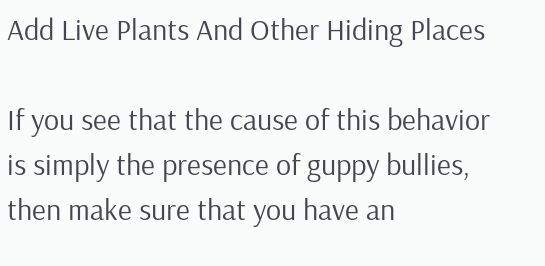Add Live Plants And Other Hiding Places

If you see that the cause of this behavior is simply the presence of guppy bullies, then make sure that you have an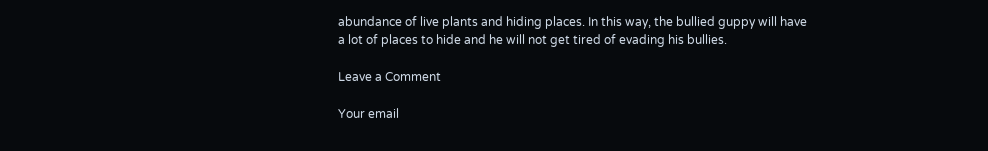abundance of live plants and hiding places. In this way, the bullied guppy will have a lot of places to hide and he will not get tired of evading his bullies.

Leave a Comment

Your email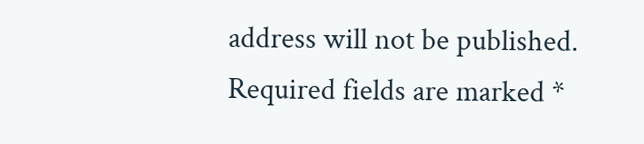address will not be published. Required fields are marked *